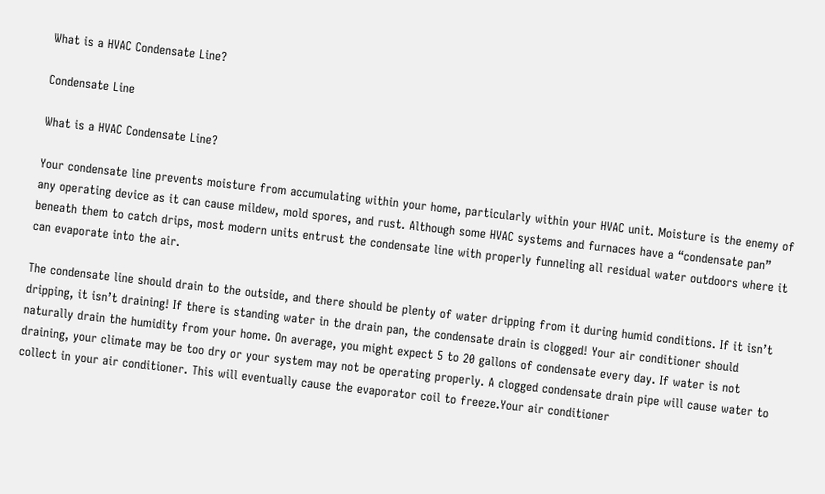What is a HVAC Condensate Line?

Condensate Line

What is a HVAC Condensate Line?

Your condensate line prevents moisture from accumulating within your home, particularly within your HVAC unit. Moisture is the enemy of any operating device as it can cause mildew, mold spores, and rust. Although some HVAC systems and furnaces have a “condensate pan” beneath them to catch drips, most modern units entrust the condensate line with properly funneling all residual water outdoors where it can evaporate into the air.

The condensate line should drain to the outside, and there should be plenty of water dripping from it during humid conditions. If it isn’t dripping, it isn’t draining! If there is standing water in the drain pan, the condensate drain is clogged! Your air conditioner should naturally drain the humidity from your home. On average, you might expect 5 to 20 gallons of condensate every day. If water is not draining, your climate may be too dry or your system may not be operating properly. A clogged condensate drain pipe will cause water to collect in your air conditioner. This will eventually cause the evaporator coil to freeze.Your air conditioner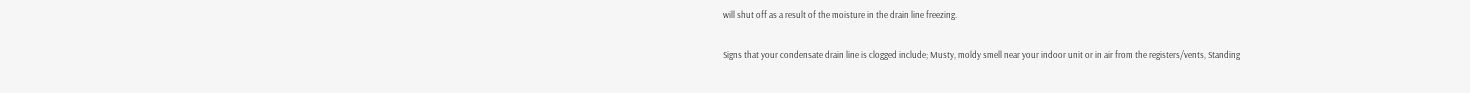will shut off as a result of the moisture in the drain line freezing.

Signs that your condensate drain line is clogged include; Musty, moldy smell near your indoor unit or in air from the registers/vents, Standing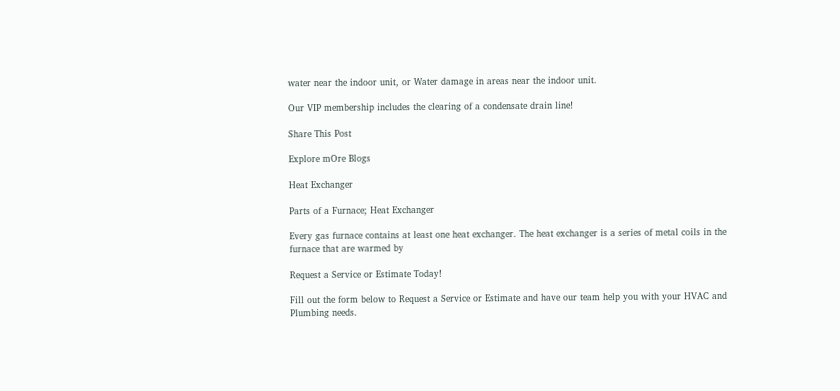water near the indoor unit, or Water damage in areas near the indoor unit.

Our VIP membership includes the clearing of a condensate drain line!

Share This Post

Explore mOre Blogs

Heat Exchanger

Parts of a Furnace; Heat Exchanger

Every gas furnace contains at least one heat exchanger. The heat exchanger is a series of metal coils in the furnace that are warmed by

Request a Service or Estimate Today!

Fill out the form below to Request a Service or Estimate and have our team help you with your HVAC and Plumbing needs.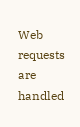Web requests are handled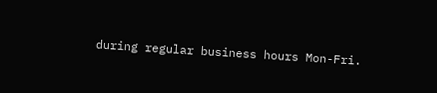during regular business hours Mon-Fri.